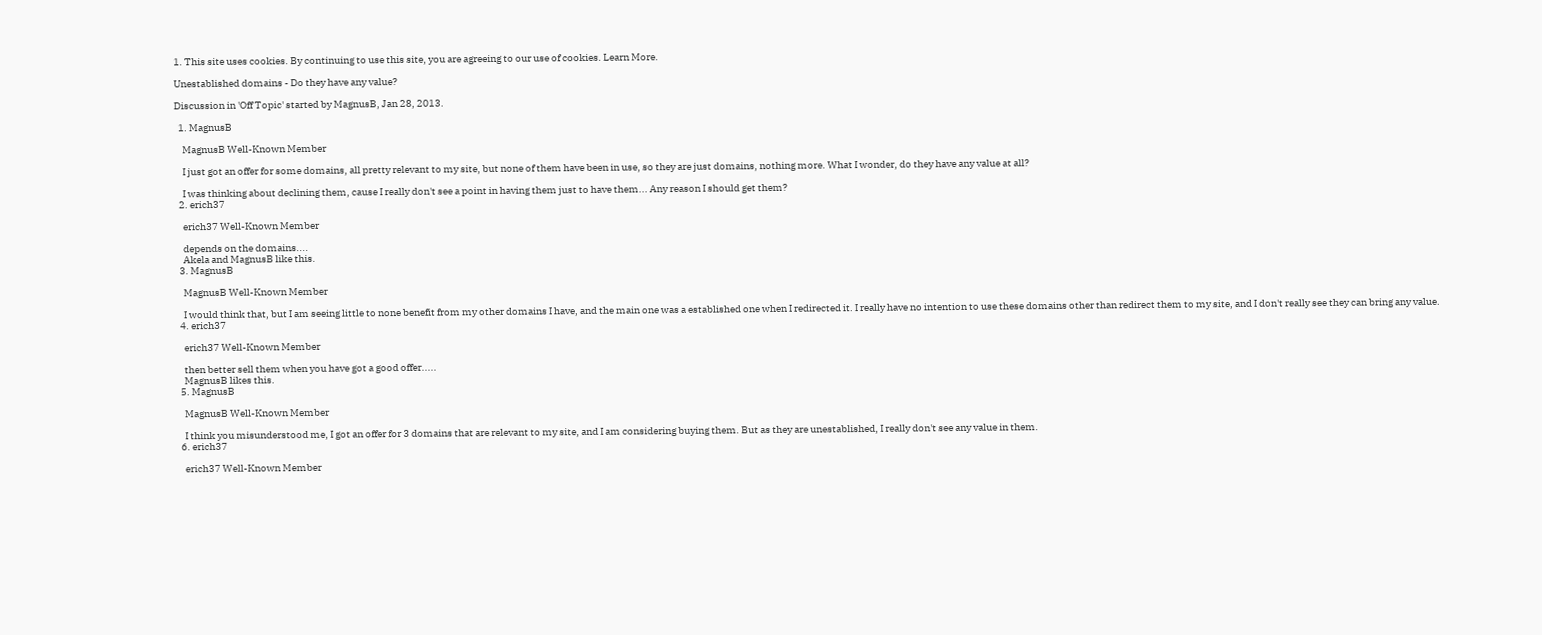1. This site uses cookies. By continuing to use this site, you are agreeing to our use of cookies. Learn More.

Unestablished domains - Do they have any value?

Discussion in 'Off Topic' started by MagnusB, Jan 28, 2013.

  1. MagnusB

    MagnusB Well-Known Member

    I just got an offer for some domains, all pretty relevant to my site, but none of them have been in use, so they are just domains, nothing more. What I wonder, do they have any value at all?

    I was thinking about declining them, cause I really don't see a point in having them just to have them... Any reason I should get them?
  2. erich37

    erich37 Well-Known Member

    depends on the domains....
    Akela and MagnusB like this.
  3. MagnusB

    MagnusB Well-Known Member

    I would think that, but I am seeing little to none benefit from my other domains I have, and the main one was a established one when I redirected it. I really have no intention to use these domains other than redirect them to my site, and I don't really see they can bring any value.
  4. erich37

    erich37 Well-Known Member

    then better sell them when you have got a good offer.....
    MagnusB likes this.
  5. MagnusB

    MagnusB Well-Known Member

    I think you misunderstood me, I got an offer for 3 domains that are relevant to my site, and I am considering buying them. But as they are unestablished, I really don't see any value in them.
  6. erich37

    erich37 Well-Known Member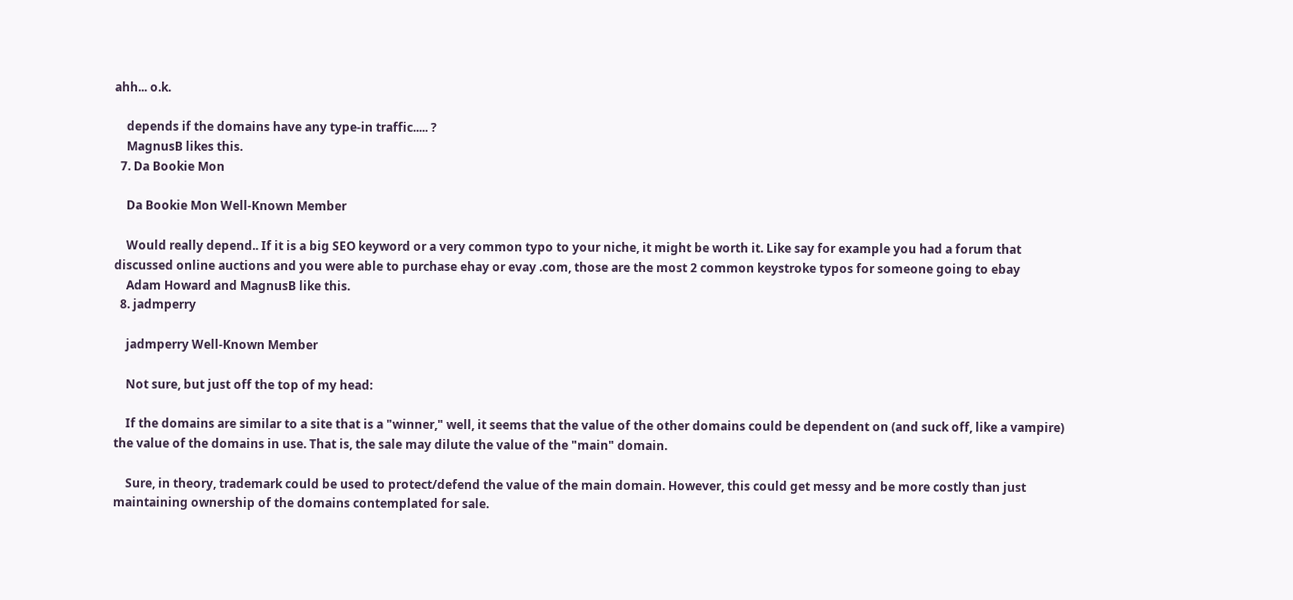ahh... o.k.

    depends if the domains have any type-in traffic..... ?
    MagnusB likes this.
  7. Da Bookie Mon

    Da Bookie Mon Well-Known Member

    Would really depend.. If it is a big SEO keyword or a very common typo to your niche, it might be worth it. Like say for example you had a forum that discussed online auctions and you were able to purchase ehay or evay .com, those are the most 2 common keystroke typos for someone going to ebay
    Adam Howard and MagnusB like this.
  8. jadmperry

    jadmperry Well-Known Member

    Not sure, but just off the top of my head:

    If the domains are similar to a site that is a "winner," well, it seems that the value of the other domains could be dependent on (and suck off, like a vampire) the value of the domains in use. That is, the sale may dilute the value of the "main" domain.

    Sure, in theory, trademark could be used to protect/defend the value of the main domain. However, this could get messy and be more costly than just maintaining ownership of the domains contemplated for sale.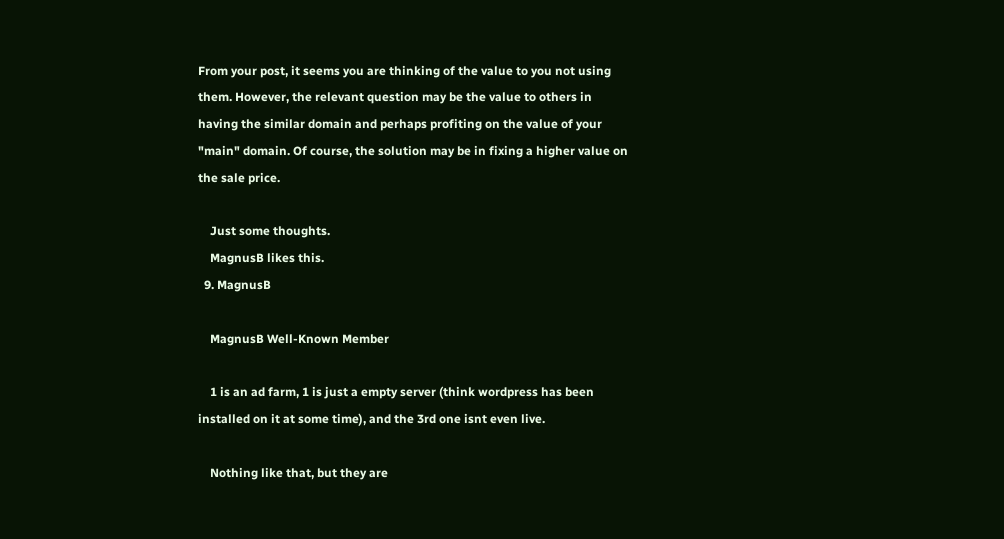From your post, it seems you are thinking of the value to you not using them. However, the relevant question may be the value to others in having the similar domain and perhaps profiting on the value of your "main" domain. Of course, the solution may be in fixing a higher value on the sale price.

    Just some thoughts.
    MagnusB likes this.
  9. MagnusB

    MagnusB Well-Known Member

    1 is an ad farm, 1 is just a empty server (think wordpress has been installed on it at some time), and the 3rd one isnt even live.

    Nothing like that, but they are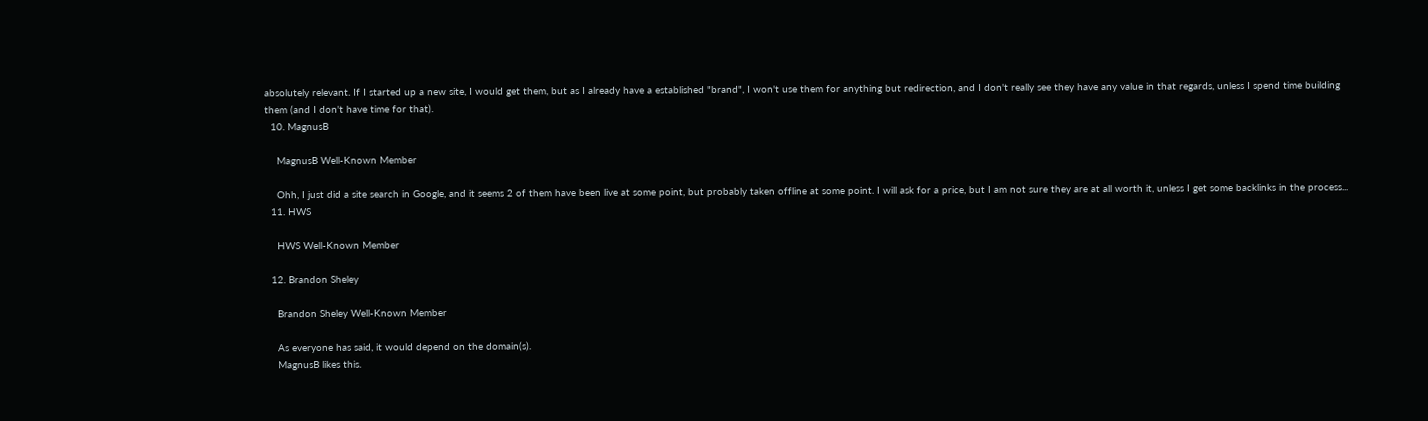absolutely relevant. If I started up a new site, I would get them, but as I already have a established "brand", I won't use them for anything but redirection, and I don't really see they have any value in that regards, unless I spend time building them (and I don't have time for that).
  10. MagnusB

    MagnusB Well-Known Member

    Ohh, I just did a site search in Google, and it seems 2 of them have been live at some point, but probably taken offline at some point. I will ask for a price, but I am not sure they are at all worth it, unless I get some backlinks in the process...
  11. HWS

    HWS Well-Known Member

  12. Brandon Sheley

    Brandon Sheley Well-Known Member

    As everyone has said, it would depend on the domain(s).
    MagnusB likes this.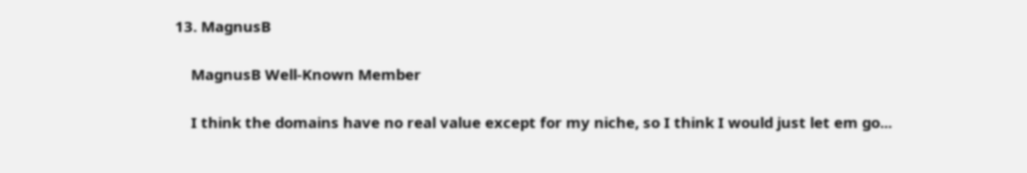13. MagnusB

    MagnusB Well-Known Member

    I think the domains have no real value except for my niche, so I think I would just let em go...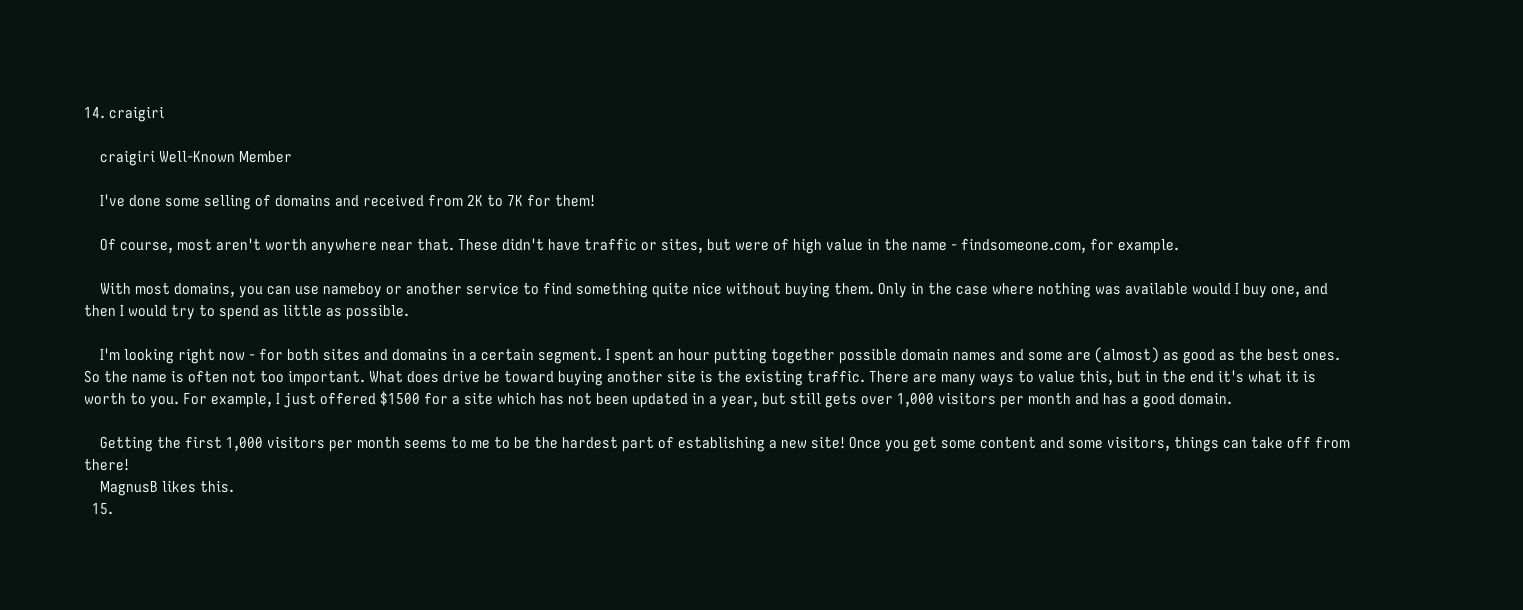14. craigiri

    craigiri Well-Known Member

    I've done some selling of domains and received from 2K to 7K for them!

    Of course, most aren't worth anywhere near that. These didn't have traffic or sites, but were of high value in the name - findsomeone.com, for example.

    With most domains, you can use nameboy or another service to find something quite nice without buying them. Only in the case where nothing was available would I buy one, and then I would try to spend as little as possible.

    I'm looking right now - for both sites and domains in a certain segment. I spent an hour putting together possible domain names and some are (almost) as good as the best ones. So the name is often not too important. What does drive be toward buying another site is the existing traffic. There are many ways to value this, but in the end it's what it is worth to you. For example, I just offered $1500 for a site which has not been updated in a year, but still gets over 1,000 visitors per month and has a good domain.

    Getting the first 1,000 visitors per month seems to me to be the hardest part of establishing a new site! Once you get some content and some visitors, things can take off from there!
    MagnusB likes this.
  15.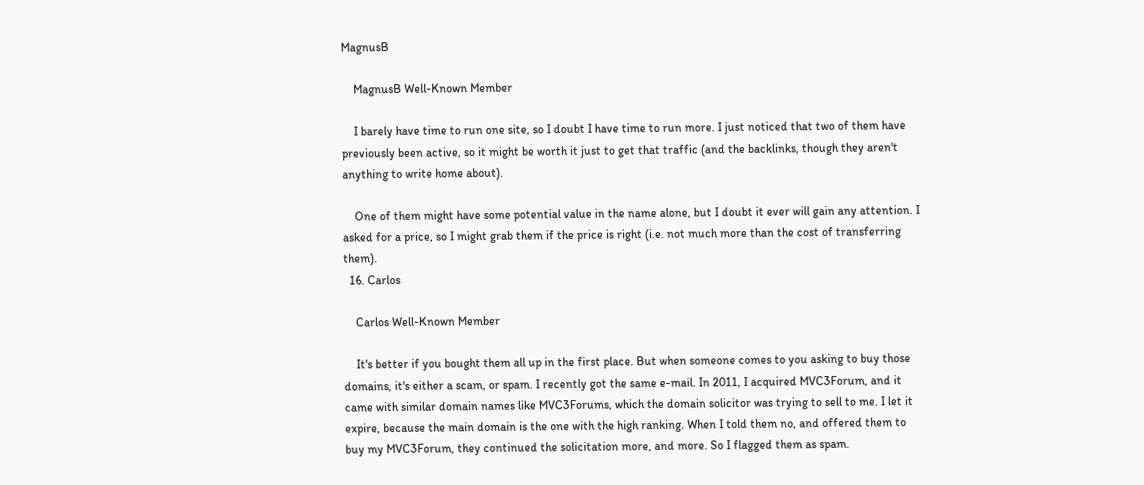MagnusB

    MagnusB Well-Known Member

    I barely have time to run one site, so I doubt I have time to run more. I just noticed that two of them have previously been active, so it might be worth it just to get that traffic (and the backlinks, though they aren't anything to write home about).

    One of them might have some potential value in the name alone, but I doubt it ever will gain any attention. I asked for a price, so I might grab them if the price is right (i.e. not much more than the cost of transferring them).
  16. Carlos

    Carlos Well-Known Member

    It's better if you bought them all up in the first place. But when someone comes to you asking to buy those domains, it's either a scam, or spam. I recently got the same e-mail. In 2011, I acquired MVC3Forum, and it came with similar domain names like MVC3Forums, which the domain solicitor was trying to sell to me. I let it expire, because the main domain is the one with the high ranking. When I told them no, and offered them to buy my MVC3Forum, they continued the solicitation more, and more. So I flagged them as spam.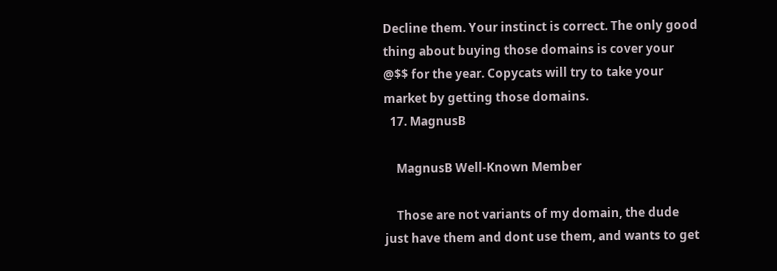Decline them. Your instinct is correct. The only good thing about buying those domains is cover your @$$ for the year. Copycats will try to take your market by getting those domains.
  17. MagnusB

    MagnusB Well-Known Member

    Those are not variants of my domain, the dude just have them and dont use them, and wants to get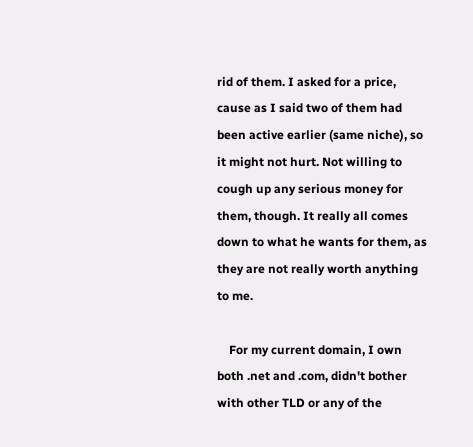rid of them. I asked for a price, cause as I said two of them had been active earlier (same niche), so it might not hurt. Not willing to cough up any serious money for them, though. It really all comes down to what he wants for them, as they are not really worth anything to me.

    For my current domain, I own both .net and .com, didn't bother with other TLD or any of the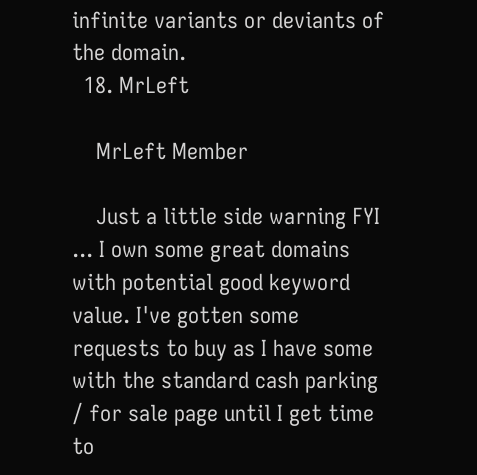infinite variants or deviants of the domain.
  18. MrLeft

    MrLeft Member

    Just a little side warning FYI ... I own some great domains with potential good keyword value. I've gotten some requests to buy as I have some with the standard cash parking / for sale page until I get time to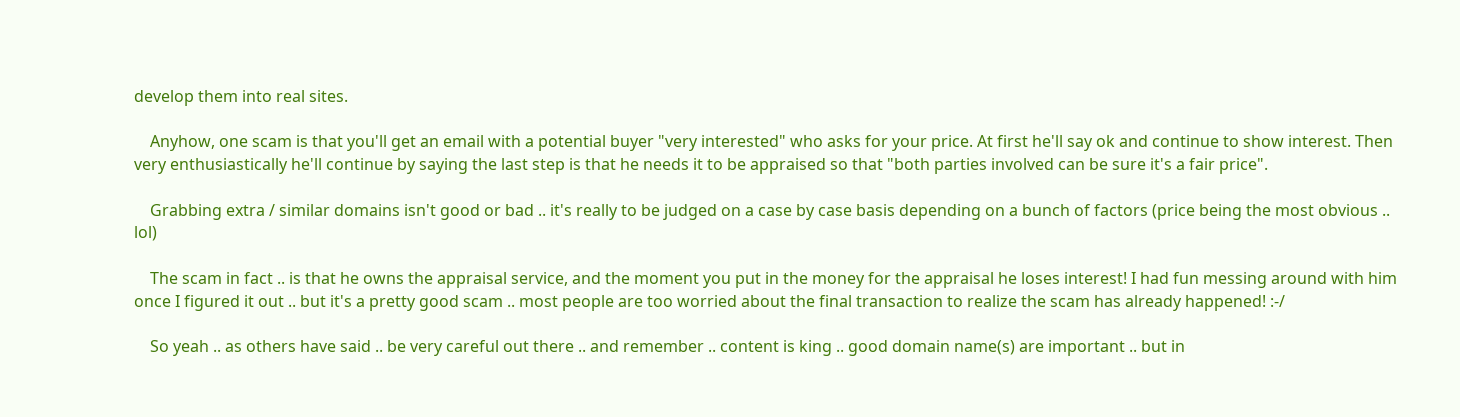develop them into real sites.

    Anyhow, one scam is that you'll get an email with a potential buyer "very interested" who asks for your price. At first he'll say ok and continue to show interest. Then very enthusiastically he'll continue by saying the last step is that he needs it to be appraised so that "both parties involved can be sure it's a fair price".

    Grabbing extra / similar domains isn't good or bad .. it's really to be judged on a case by case basis depending on a bunch of factors (price being the most obvious .. lol)

    The scam in fact .. is that he owns the appraisal service, and the moment you put in the money for the appraisal he loses interest! I had fun messing around with him once I figured it out .. but it's a pretty good scam .. most people are too worried about the final transaction to realize the scam has already happened! :-/

    So yeah .. as others have said .. be very careful out there .. and remember .. content is king .. good domain name(s) are important .. but in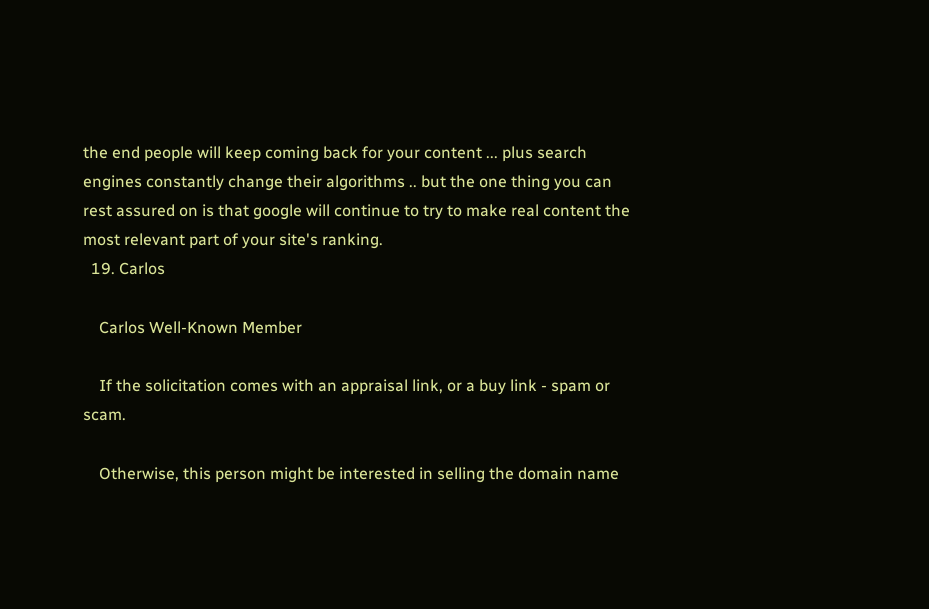the end people will keep coming back for your content ... plus search engines constantly change their algorithms .. but the one thing you can rest assured on is that google will continue to try to make real content the most relevant part of your site's ranking.
  19. Carlos

    Carlos Well-Known Member

    If the solicitation comes with an appraisal link, or a buy link - spam or scam.

    Otherwise, this person might be interested in selling the domain name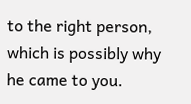to the right person, which is possibly why he came to you.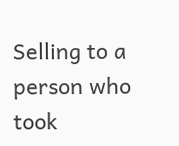Selling to a person who took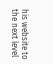his website to the next level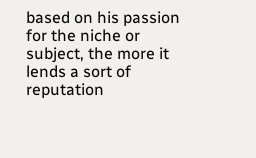based on his passion for the niche or subject, the more it lends a sort of reputation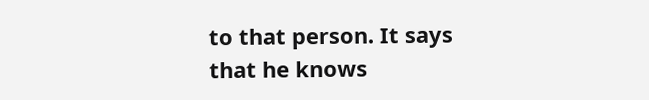to that person. It says that he knows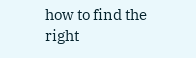how to find the right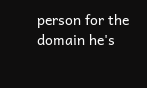person for the domain he's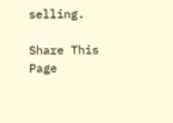selling.

Share This Page